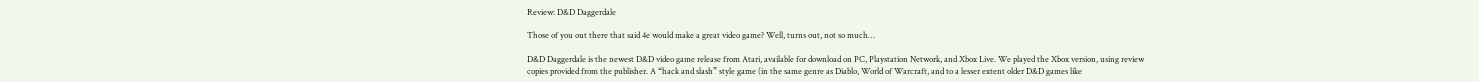Review: D&D Daggerdale

Those of you out there that said 4e would make a great video game? Well, turns out, not so much…

D&D Daggerdale is the newest D&D video game release from Atari, available for download on PC, Playstation Network, and Xbox Live. We played the Xbox version, using review copies provided from the publisher. A “hack and slash” style game (in the same genre as Diablo, World of Warcraft, and to a lesser extent older D&D games like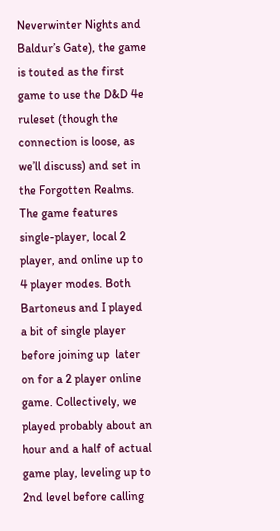Neverwinter Nights and Baldur’s Gate), the game is touted as the first game to use the D&D 4e ruleset (though the connection is loose, as we’ll discuss) and set in the Forgotten Realms. The game features single-player, local 2 player, and online up to 4 player modes. Both Bartoneus and I played a bit of single player before joining up  later on for a 2 player online game. Collectively, we played probably about an hour and a half of actual game play, leveling up to 2nd level before calling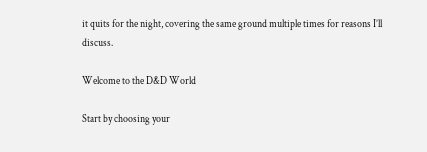it quits for the night, covering the same ground multiple times for reasons I’ll discuss.

Welcome to the D&D World

Start by choosing your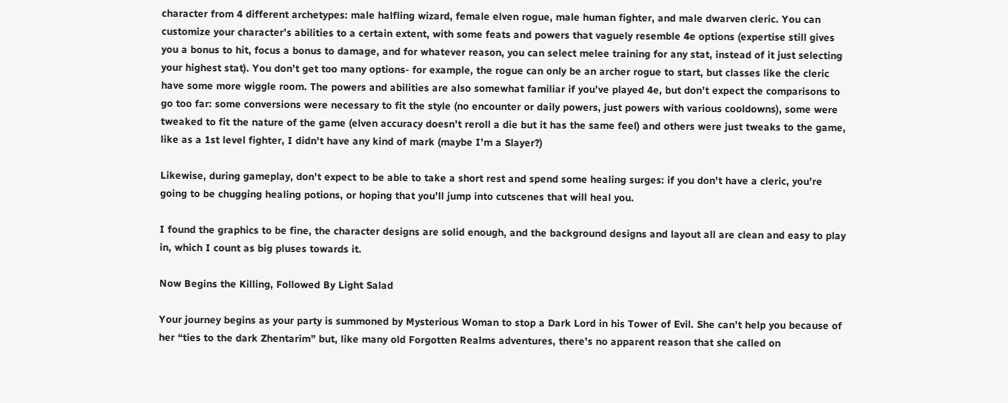character from 4 different archetypes: male halfling wizard, female elven rogue, male human fighter, and male dwarven cleric. You can customize your character’s abilities to a certain extent, with some feats and powers that vaguely resemble 4e options (expertise still gives you a bonus to hit, focus a bonus to damage, and for whatever reason, you can select melee training for any stat, instead of it just selecting your highest stat). You don’t get too many options- for example, the rogue can only be an archer rogue to start, but classes like the cleric have some more wiggle room. The powers and abilities are also somewhat familiar if you’ve played 4e, but don’t expect the comparisons to go too far: some conversions were necessary to fit the style (no encounter or daily powers, just powers with various cooldowns), some were tweaked to fit the nature of the game (elven accuracy doesn’t reroll a die but it has the same feel) and others were just tweaks to the game, like as a 1st level fighter, I didn’t have any kind of mark (maybe I’m a Slayer?)

Likewise, during gameplay, don’t expect to be able to take a short rest and spend some healing surges: if you don’t have a cleric, you’re going to be chugging healing potions, or hoping that you’ll jump into cutscenes that will heal you.

I found the graphics to be fine, the character designs are solid enough, and the background designs and layout all are clean and easy to play in, which I count as big pluses towards it.

Now Begins the Killing, Followed By Light Salad

Your journey begins as your party is summoned by Mysterious Woman to stop a Dark Lord in his Tower of Evil. She can’t help you because of her “ties to the dark Zhentarim” but, like many old Forgotten Realms adventures, there’s no apparent reason that she called on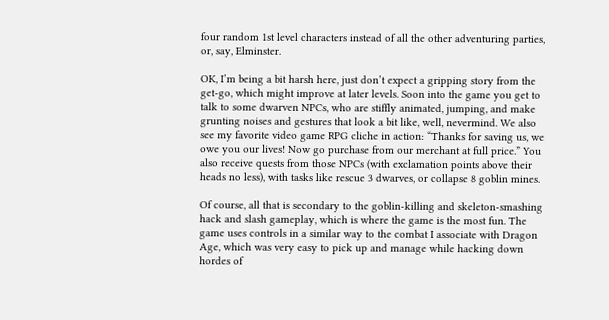four random 1st level characters instead of all the other adventuring parties, or, say, Elminster.

OK, I’m being a bit harsh here, just don’t expect a gripping story from the get-go, which might improve at later levels. Soon into the game you get to talk to some dwarven NPCs, who are stiffly animated, jumping, and make grunting noises and gestures that look a bit like, well, nevermind. We also see my favorite video game RPG cliche in action: “Thanks for saving us, we owe you our lives! Now go purchase from our merchant at full price.” You also receive quests from those NPCs (with exclamation points above their heads no less), with tasks like rescue 3 dwarves, or collapse 8 goblin mines.

Of course, all that is secondary to the goblin-killing and skeleton-smashing hack and slash gameplay, which is where the game is the most fun. The game uses controls in a similar way to the combat I associate with Dragon Age, which was very easy to pick up and manage while hacking down hordes of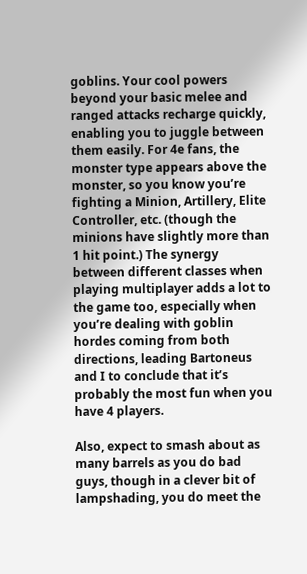goblins. Your cool powers beyond your basic melee and ranged attacks recharge quickly, enabling you to juggle between them easily. For 4e fans, the monster type appears above the monster, so you know you’re fighting a Minion, Artillery, Elite Controller, etc. (though the minions have slightly more than 1 hit point.) The synergy between different classes when playing multiplayer adds a lot to the game too, especially when you’re dealing with goblin hordes coming from both directions, leading Bartoneus and I to conclude that it’s probably the most fun when you have 4 players.

Also, expect to smash about as many barrels as you do bad guys, though in a clever bit of lampshading, you do meet the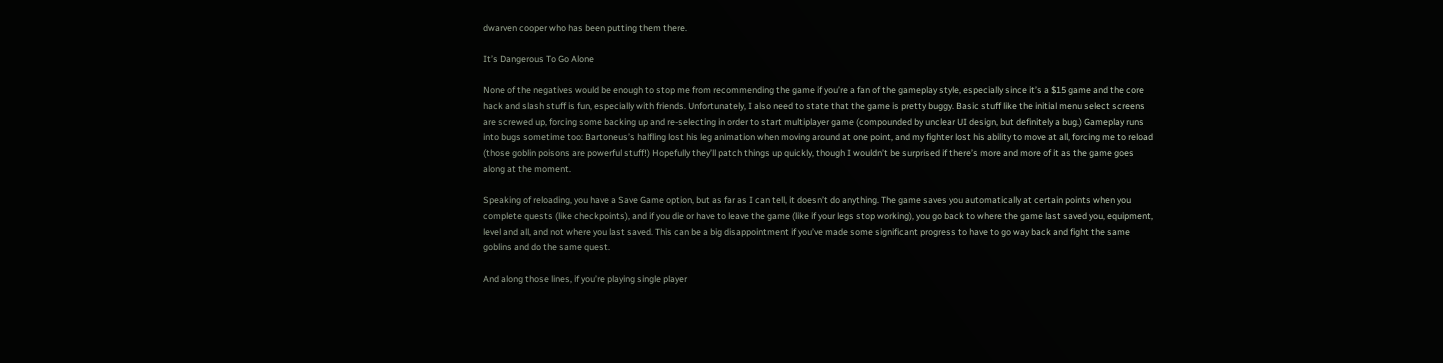dwarven cooper who has been putting them there.

It’s Dangerous To Go Alone

None of the negatives would be enough to stop me from recommending the game if you’re a fan of the gameplay style, especially since it’s a $15 game and the core hack and slash stuff is fun, especially with friends. Unfortunately, I also need to state that the game is pretty buggy. Basic stuff like the initial menu select screens are screwed up, forcing some backing up and re-selecting in order to start multiplayer game (compounded by unclear UI design, but definitely a bug.) Gameplay runs into bugs sometime too: Bartoneus’s halfling lost his leg animation when moving around at one point, and my fighter lost his ability to move at all, forcing me to reload (those goblin poisons are powerful stuff!) Hopefully they’ll patch things up quickly, though I wouldn’t be surprised if there’s more and more of it as the game goes along at the moment.

Speaking of reloading, you have a Save Game option, but as far as I can tell, it doesn’t do anything. The game saves you automatically at certain points when you complete quests (like checkpoints), and if you die or have to leave the game (like if your legs stop working), you go back to where the game last saved you, equipment, level and all, and not where you last saved. This can be a big disappointment if you’ve made some significant progress to have to go way back and fight the same goblins and do the same quest.

And along those lines, if you’re playing single player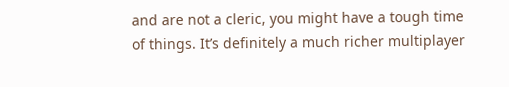and are not a cleric, you might have a tough time of things. It’s definitely a much richer multiplayer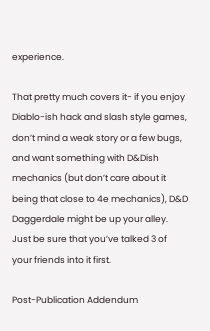experience.

That pretty much covers it- if you enjoy Diablo-ish hack and slash style games, don’t mind a weak story or a few bugs, and want something with D&Dish mechanics (but don’t care about it being that close to 4e mechanics), D&D Daggerdale might be up your alley. Just be sure that you’ve talked 3 of your friends into it first.

Post-Publication Addendum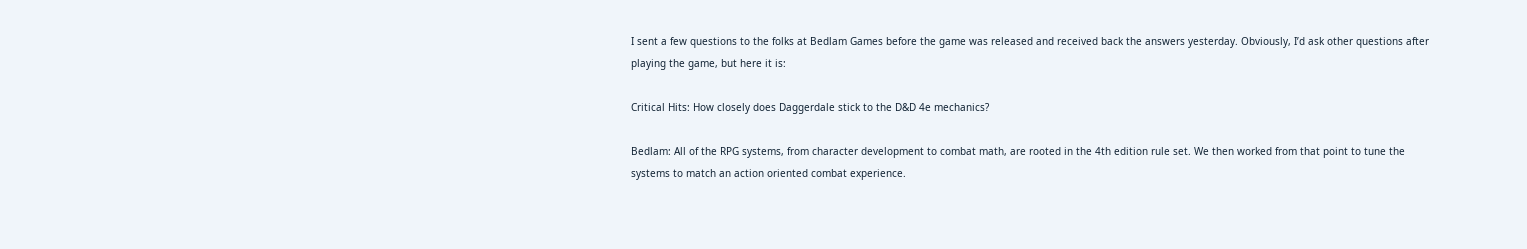I sent a few questions to the folks at Bedlam Games before the game was released and received back the answers yesterday. Obviously, I’d ask other questions after playing the game, but here it is:

Critical Hits: How closely does Daggerdale stick to the D&D 4e mechanics?

Bedlam: All of the RPG systems, from character development to combat math, are rooted in the 4th edition rule set. We then worked from that point to tune the systems to match an action oriented combat experience.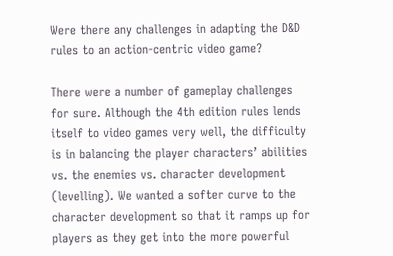Were there any challenges in adapting the D&D rules to an action-centric video game?

There were a number of gameplay challenges for sure. Although the 4th edition rules lends itself to video games very well, the difficulty is in balancing the player characters’ abilities vs. the enemies vs. character development (levelling). We wanted a softer curve to the character development so that it ramps up for players as they get into the more powerful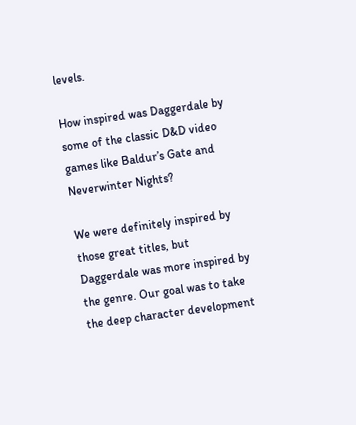levels.

How inspired was Daggerdale by some of the classic D&D video games like Baldur’s Gate and Neverwinter Nights?

We were definitely inspired by those great titles, but Daggerdale was more inspired by the genre. Our goal was to take the deep character development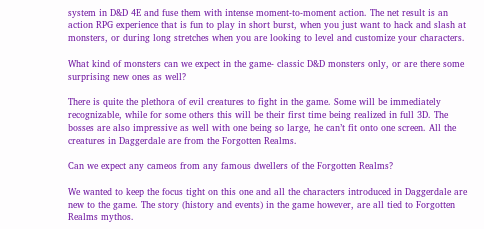system in D&D 4E and fuse them with intense moment-to-moment action. The net result is an action RPG experience that is fun to play in short burst, when you just want to hack and slash at monsters, or during long stretches when you are looking to level and customize your characters.

What kind of monsters can we expect in the game- classic D&D monsters only, or are there some surprising new ones as well?

There is quite the plethora of evil creatures to fight in the game. Some will be immediately recognizable, while for some others this will be their first time being realized in full 3D. The bosses are also impressive as well with one being so large, he can’t fit onto one screen. All the creatures in Daggerdale are from the Forgotten Realms.

Can we expect any cameos from any famous dwellers of the Forgotten Realms?

We wanted to keep the focus tight on this one and all the characters introduced in Daggerdale are new to the game. The story (history and events) in the game however, are all tied to Forgotten Realms mythos.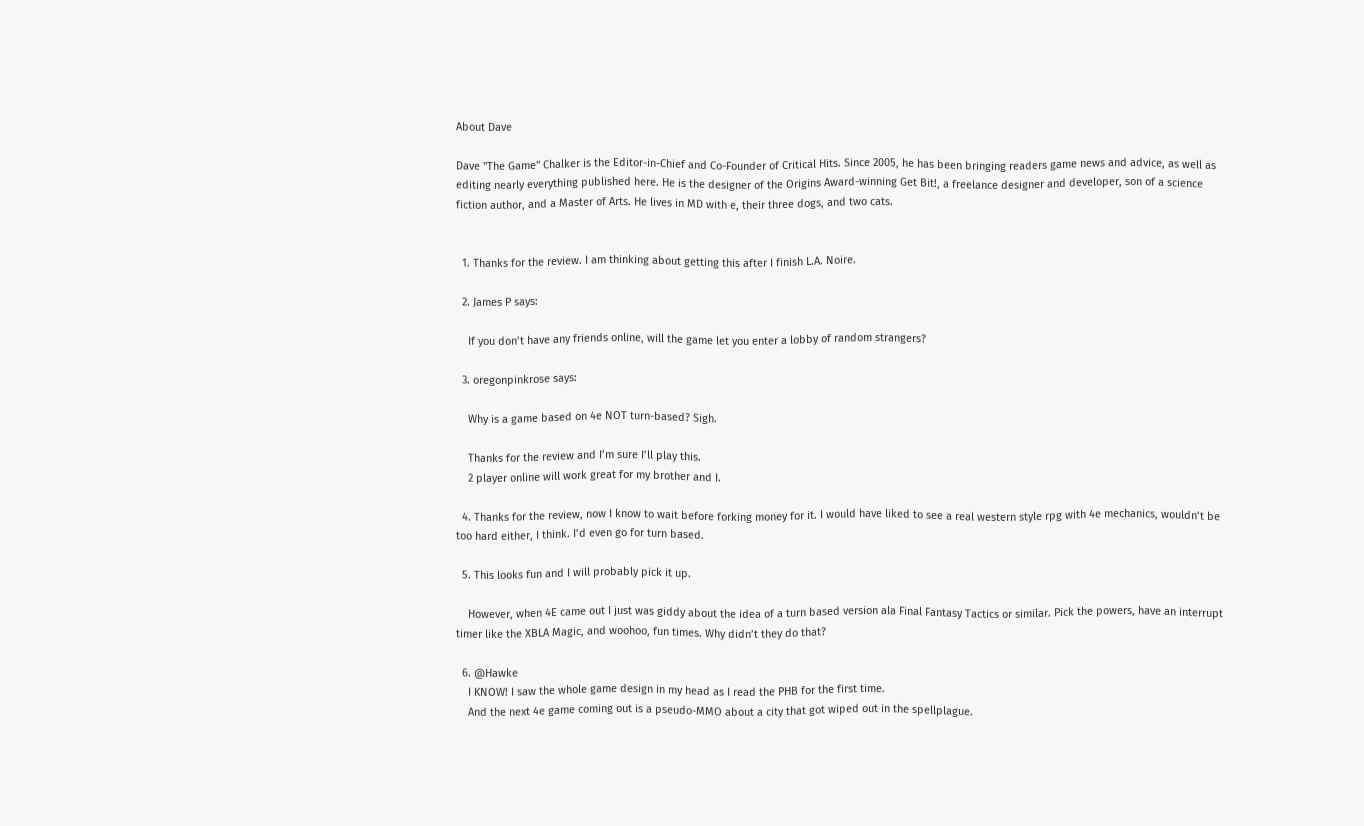About Dave

Dave "The Game" Chalker is the Editor-in-Chief and Co-Founder of Critical Hits. Since 2005, he has been bringing readers game news and advice, as well as editing nearly everything published here. He is the designer of the Origins Award-winning Get Bit!, a freelance designer and developer, son of a science fiction author, and a Master of Arts. He lives in MD with e, their three dogs, and two cats.


  1. Thanks for the review. I am thinking about getting this after I finish L.A. Noire.

  2. James P says:

    If you don’t have any friends online, will the game let you enter a lobby of random strangers?

  3. oregonpinkrose says:

    Why is a game based on 4e NOT turn-based? Sigh.

    Thanks for the review and I’m sure I’ll play this.
    2 player online will work great for my brother and I.

  4. Thanks for the review, now I know to wait before forking money for it. I would have liked to see a real western style rpg with 4e mechanics, wouldn’t be too hard either, I think. I’d even go for turn based.

  5. This looks fun and I will probably pick it up.

    However, when 4E came out I just was giddy about the idea of a turn based version ala Final Fantasy Tactics or similar. Pick the powers, have an interrupt timer like the XBLA Magic, and woohoo, fun times. Why didn’t they do that?

  6. @Hawke
    I KNOW! I saw the whole game design in my head as I read the PHB for the first time.
    And the next 4e game coming out is a pseudo-MMO about a city that got wiped out in the spellplague.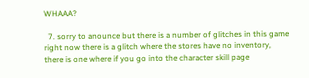WHAAA?

  7. sorry to anounce but there is a number of glitches in this game right now there is a glitch where the stores have no inventory, there is one where if you go into the character skill page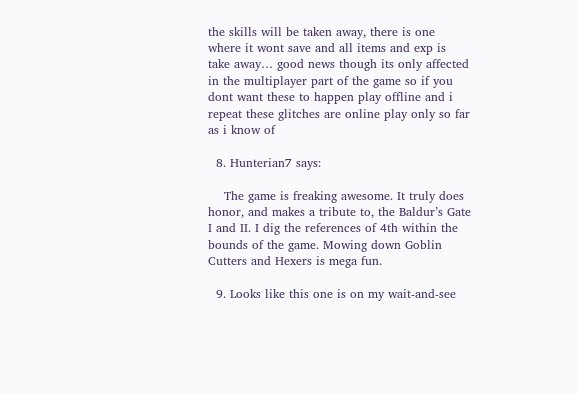the skills will be taken away, there is one where it wont save and all items and exp is take away… good news though its only affected in the multiplayer part of the game so if you dont want these to happen play offline and i repeat these glitches are online play only so far as i know of

  8. Hunterian7 says:

    The game is freaking awesome. It truly does honor, and makes a tribute to, the Baldur’s Gate I and II. I dig the references of 4th within the bounds of the game. Mowing down Goblin Cutters and Hexers is mega fun.

  9. Looks like this one is on my wait-and-see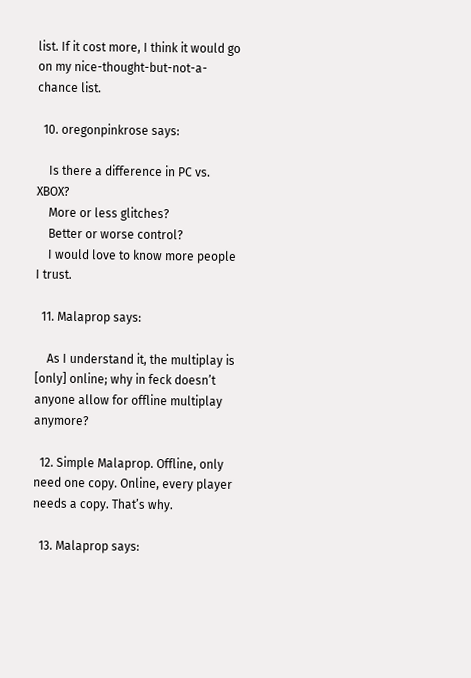list. If it cost more, I think it would go on my nice-thought-but-not-a-chance list.

  10. oregonpinkrose says:

    Is there a difference in PC vs. XBOX?
    More or less glitches?
    Better or worse control?
    I would love to know more people I trust.

  11. Malaprop says:

    As I understand it, the multiplay is [only] online; why in feck doesn’t anyone allow for offline multiplay anymore?

  12. Simple Malaprop. Offline, only need one copy. Online, every player needs a copy. That’s why.

  13. Malaprop says: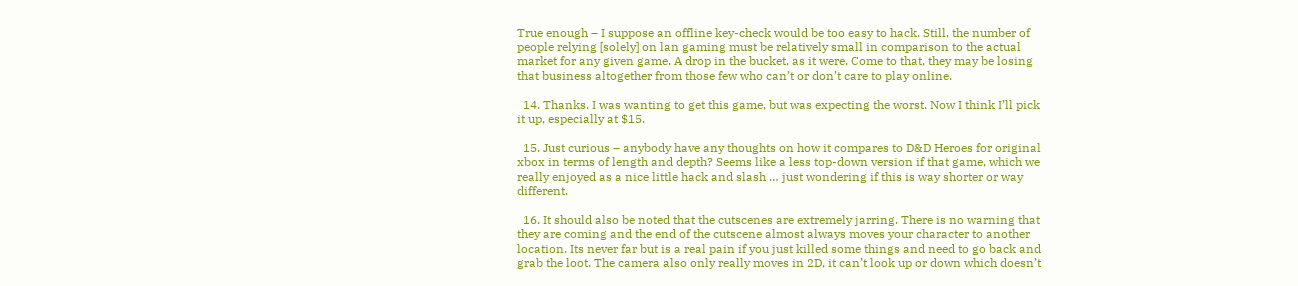True enough – I suppose an offline key-check would be too easy to hack. Still, the number of people relying [solely] on lan gaming must be relatively small in comparison to the actual market for any given game. A drop in the bucket, as it were. Come to that, they may be losing that business altogether from those few who can’t or don’t care to play online.

  14. Thanks. I was wanting to get this game, but was expecting the worst. Now I think I’ll pick it up, especially at $15.

  15. Just curious – anybody have any thoughts on how it compares to D&D Heroes for original xbox in terms of length and depth? Seems like a less top-down version if that game, which we really enjoyed as a nice little hack and slash … just wondering if this is way shorter or way different.

  16. It should also be noted that the cutscenes are extremely jarring. There is no warning that they are coming and the end of the cutscene almost always moves your character to another location. Its never far but is a real pain if you just killed some things and need to go back and grab the loot. The camera also only really moves in 2D, it can’t look up or down which doesn’t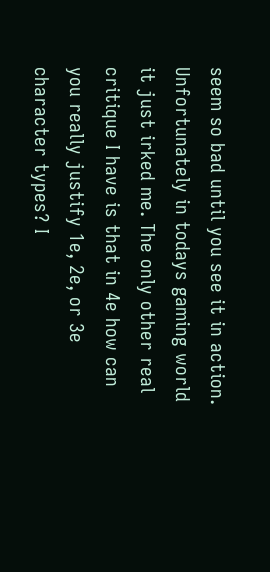seem so bad until you see it in action. Unfortunately in todays gaming world it just irked me. The only other real critique I have is that in 4e how can you really justify 1e, 2e, or 3e character types? I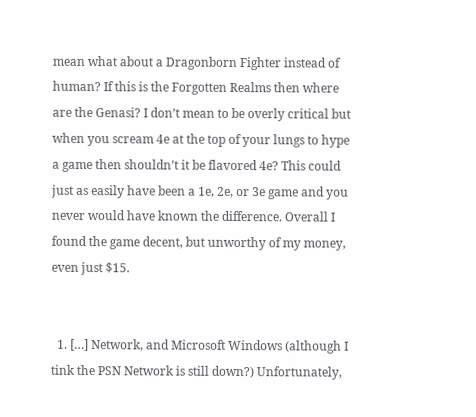mean what about a Dragonborn Fighter instead of human? If this is the Forgotten Realms then where are the Genasi? I don’t mean to be overly critical but when you scream 4e at the top of your lungs to hype a game then shouldn’t it be flavored 4e? This could just as easily have been a 1e, 2e, or 3e game and you never would have known the difference. Overall I found the game decent, but unworthy of my money, even just $15.


  1. […] Network, and Microsoft Windows (although I tink the PSN Network is still down?) Unfortunately,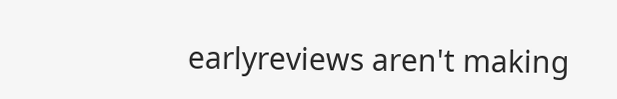earlyreviews aren't making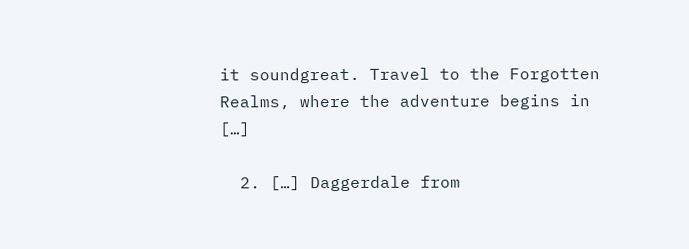it soundgreat. Travel to the Forgotten Realms, where the adventure begins in […]

  2. […] Daggerdale from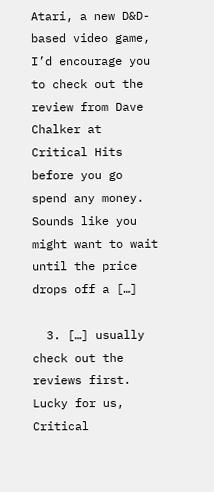Atari, a new D&D-based video game, I’d encourage you to check out the review from Dave Chalker at Critical Hits before you go spend any money. Sounds like you might want to wait until the price drops off a […]

  3. […] usually check out the reviews first.  Lucky for us, Critical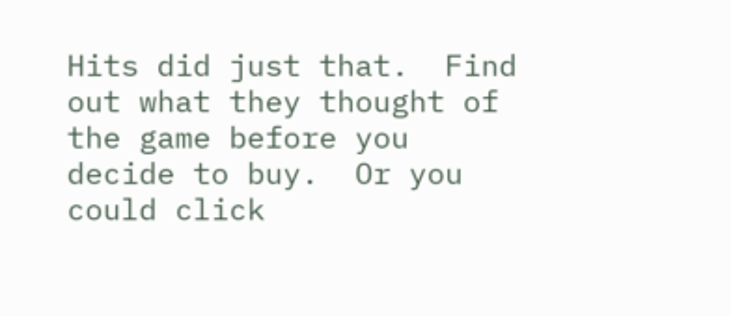Hits did just that.  Find out what they thought of the game before you decide to buy.  Or you could click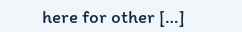here for other […]